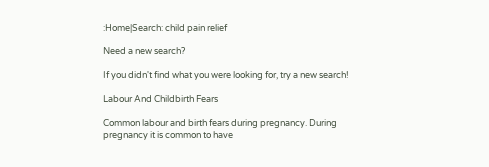:Home|Search: child pain relief

Need a new search?

If you didn't find what you were looking for, try a new search!

Labour And Childbirth Fears

Common labour and birth fears during pregnancy. During pregnancy it is common to have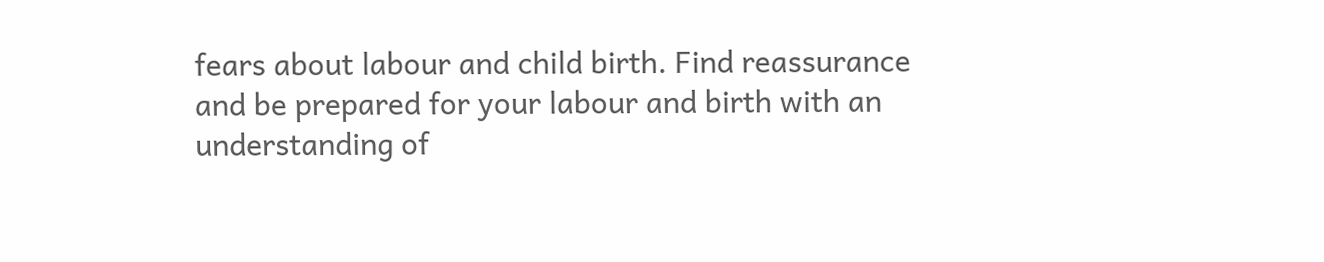fears about labour and child birth. Find reassurance and be prepared for your labour and birth with an understanding of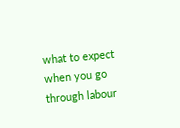what to expect when you go through labour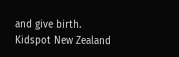and give birth. Kidspot New Zealand